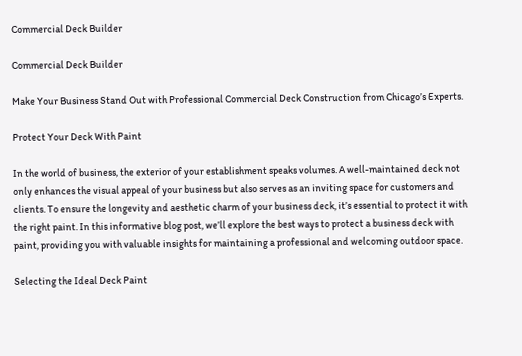Commercial Deck Builder

Commercial Deck Builder

Make Your Business Stand Out with Professional Commercial Deck Construction from Chicago’s Experts.

Protect Your Deck With Paint

In the world of business, the exterior of your establishment speaks volumes. A well-maintained deck not only enhances the visual appeal of your business but also serves as an inviting space for customers and clients. To ensure the longevity and aesthetic charm of your business deck, it’s essential to protect it with the right paint. In this informative blog post, we’ll explore the best ways to protect a business deck with paint, providing you with valuable insights for maintaining a professional and welcoming outdoor space.

Selecting the Ideal Deck Paint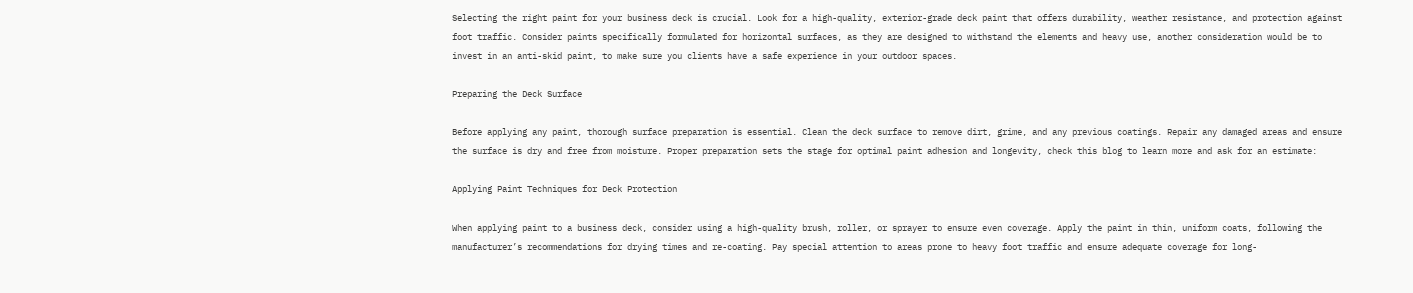Selecting the right paint for your business deck is crucial. Look for a high-quality, exterior-grade deck paint that offers durability, weather resistance, and protection against foot traffic. Consider paints specifically formulated for horizontal surfaces, as they are designed to withstand the elements and heavy use, another consideration would be to invest in an anti-skid paint, to make sure you clients have a safe experience in your outdoor spaces.

Preparing the Deck Surface

Before applying any paint, thorough surface preparation is essential. Clean the deck surface to remove dirt, grime, and any previous coatings. Repair any damaged areas and ensure the surface is dry and free from moisture. Proper preparation sets the stage for optimal paint adhesion and longevity, check this blog to learn more and ask for an estimate:

Applying Paint Techniques for Deck Protection

When applying paint to a business deck, consider using a high-quality brush, roller, or sprayer to ensure even coverage. Apply the paint in thin, uniform coats, following the manufacturer’s recommendations for drying times and re-coating. Pay special attention to areas prone to heavy foot traffic and ensure adequate coverage for long-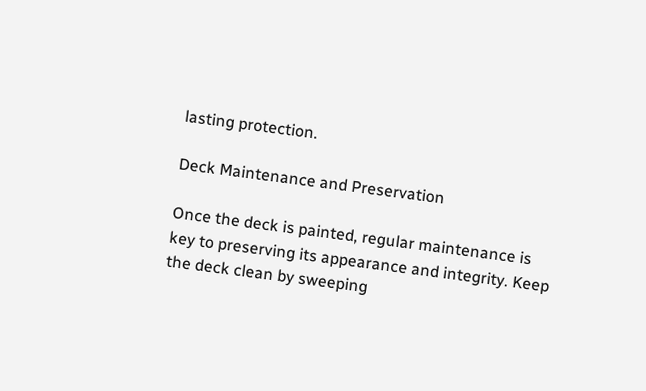lasting protection.

Deck Maintenance and Preservation

Once the deck is painted, regular maintenance is key to preserving its appearance and integrity. Keep the deck clean by sweeping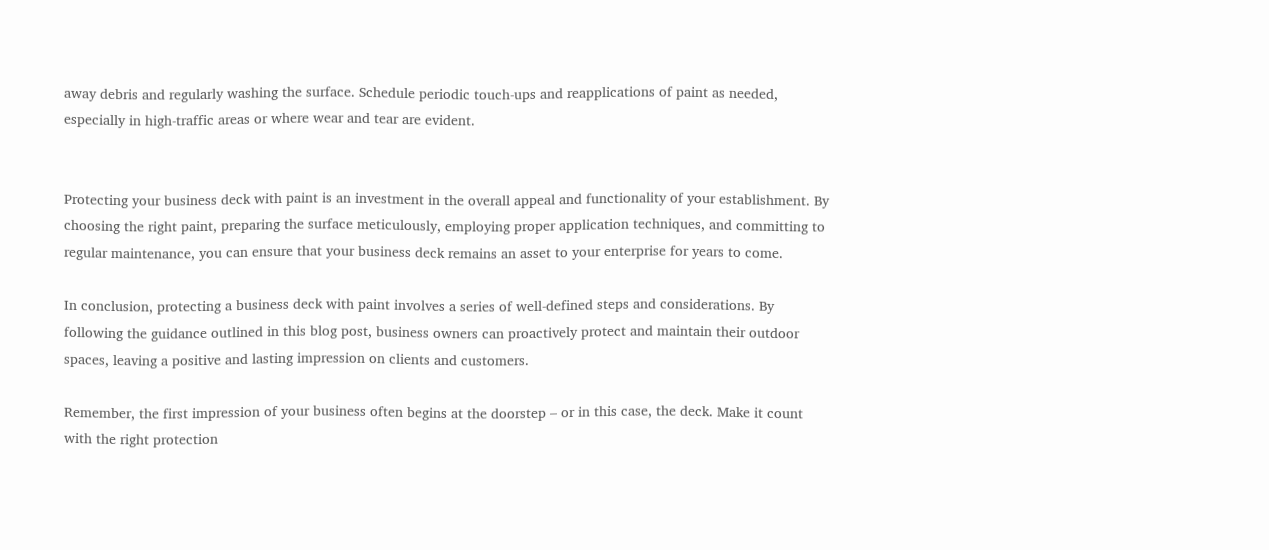away debris and regularly washing the surface. Schedule periodic touch-ups and reapplications of paint as needed, especially in high-traffic areas or where wear and tear are evident.


Protecting your business deck with paint is an investment in the overall appeal and functionality of your establishment. By choosing the right paint, preparing the surface meticulously, employing proper application techniques, and committing to regular maintenance, you can ensure that your business deck remains an asset to your enterprise for years to come.

In conclusion, protecting a business deck with paint involves a series of well-defined steps and considerations. By following the guidance outlined in this blog post, business owners can proactively protect and maintain their outdoor spaces, leaving a positive and lasting impression on clients and customers.

Remember, the first impression of your business often begins at the doorstep – or in this case, the deck. Make it count with the right protection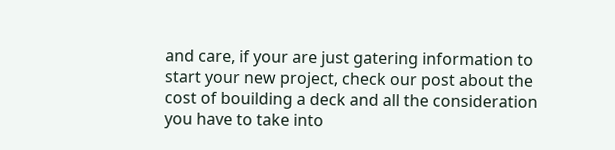and care, if your are just gatering information to start your new project, check our post about the cost of bouilding a deck and all the consideration you have to take into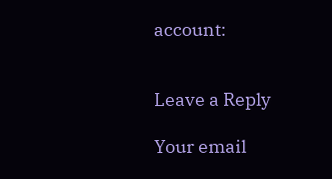account:


Leave a Reply

Your email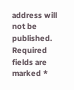address will not be published. Required fields are marked *